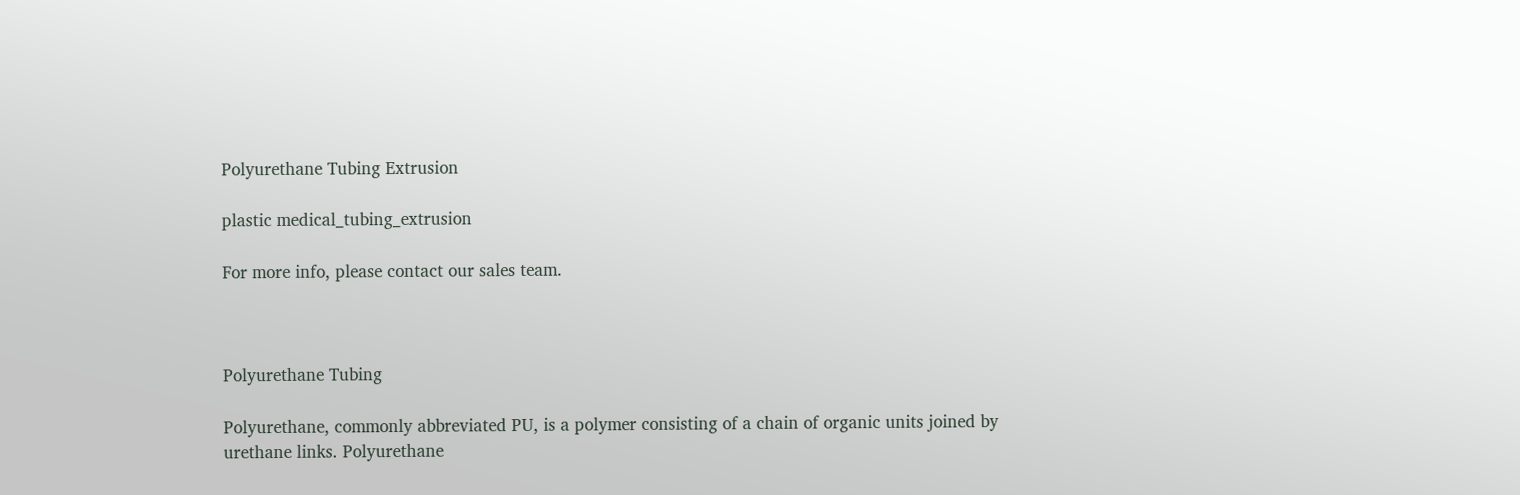Polyurethane Tubing Extrusion

plastic medical_tubing_extrusion

For more info, please contact our sales team.



Polyurethane Tubing

Polyurethane, commonly abbreviated PU, is a polymer consisting of a chain of organic units joined by urethane links. Polyurethane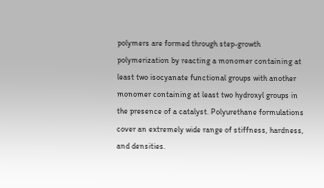polymers are formed through step-growth polymerization by reacting a monomer containing at least two isocyanate functional groups with another monomer containing at least two hydroxyl groups in the presence of a catalyst. Polyurethane formulations cover an extremely wide range of stiffness, hardness, and densities.